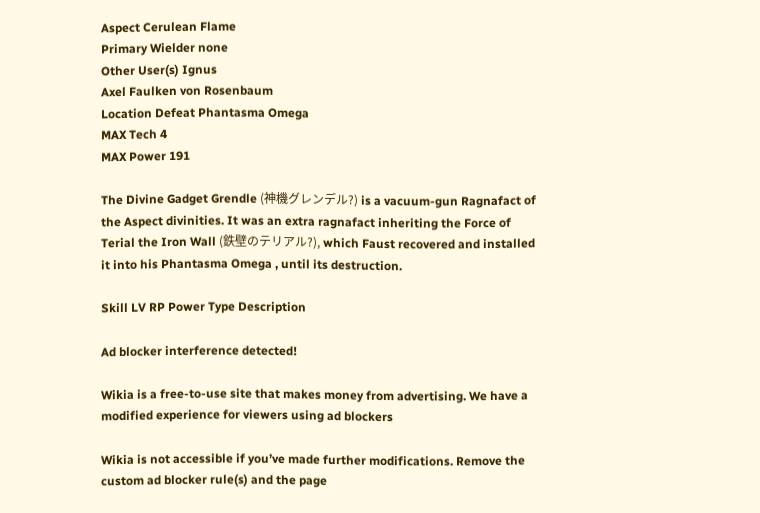Aspect Cerulean Flame
Primary Wielder none
Other User(s) Ignus
Axel Faulken von Rosenbaum
Location Defeat Phantasma Omega
MAX Tech 4
MAX Power 191

The Divine Gadget Grendle (神機グレンデル?) is a vacuum-gun Ragnafact of the Aspect divinities. It was an extra ragnafact inheriting the Force of Terial the Iron Wall (鉄壁のテリアル?), which Faust recovered and installed it into his Phantasma Omega , until its destruction.

Skill LV RP Power Type Description

Ad blocker interference detected!

Wikia is a free-to-use site that makes money from advertising. We have a modified experience for viewers using ad blockers

Wikia is not accessible if you’ve made further modifications. Remove the custom ad blocker rule(s) and the page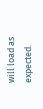will load as expected.